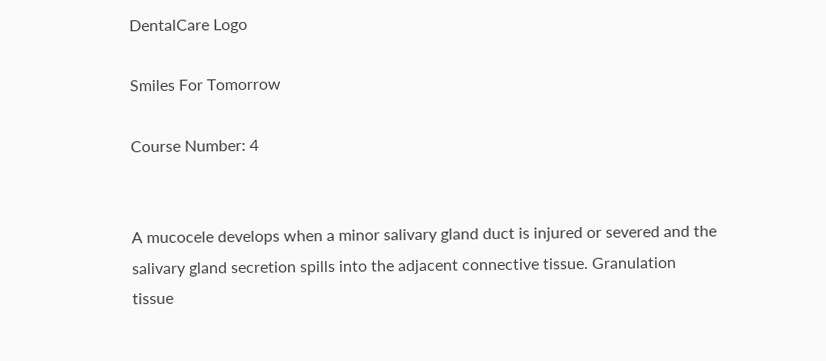DentalCare Logo

Smiles For Tomorrow

Course Number: 4


A mucocele develops when a minor salivary gland duct is injured or severed and the salivary gland secretion spills into the adjacent connective tissue. Granulation tissue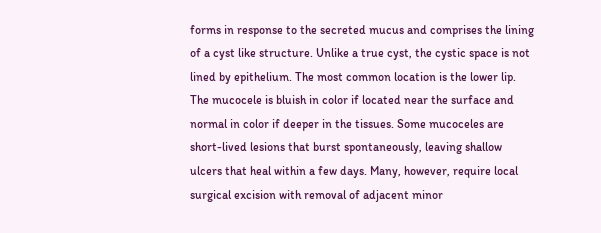forms in response to the secreted mucus and comprises the lining of a cyst like structure. Unlike a true cyst, the cystic space is not lined by epithelium. The most common location is the lower lip. The mucocele is bluish in color if located near the surface and normal in color if deeper in the tissues. Some mucoceles are short-lived lesions that burst spontaneously, leaving shallow ulcers that heal within a few days. Many, however, require local surgical excision with removal of adjacent minor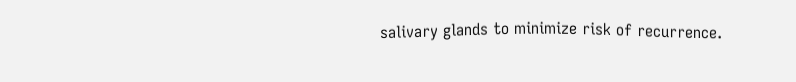salivary glands to minimize risk of recurrence.